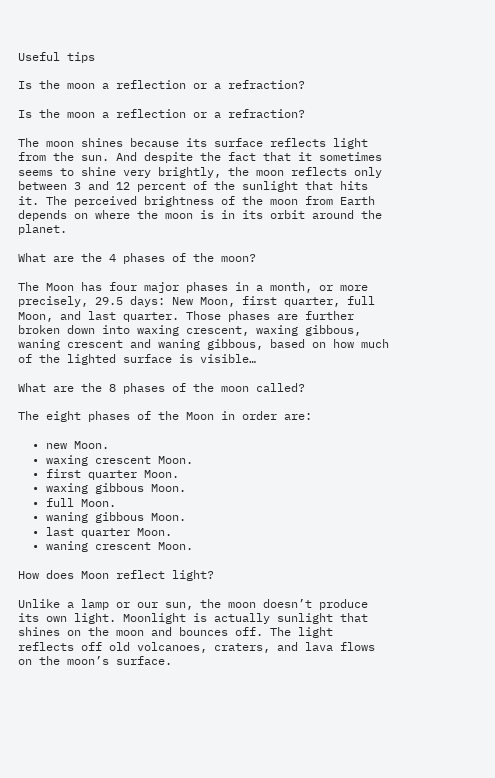Useful tips

Is the moon a reflection or a refraction?

Is the moon a reflection or a refraction?

The moon shines because its surface reflects light from the sun. And despite the fact that it sometimes seems to shine very brightly, the moon reflects only between 3 and 12 percent of the sunlight that hits it. The perceived brightness of the moon from Earth depends on where the moon is in its orbit around the planet.

What are the 4 phases of the moon?

The Moon has four major phases in a month, or more precisely, 29.5 days: New Moon, first quarter, full Moon, and last quarter. Those phases are further broken down into waxing crescent, waxing gibbous, waning crescent and waning gibbous, based on how much of the lighted surface is visible…

What are the 8 phases of the moon called?

The eight phases of the Moon in order are:

  • new Moon.
  • waxing crescent Moon.
  • first quarter Moon.
  • waxing gibbous Moon.
  • full Moon.
  • waning gibbous Moon.
  • last quarter Moon.
  • waning crescent Moon.

How does Moon reflect light?

Unlike a lamp or our sun, the moon doesn’t produce its own light. Moonlight is actually sunlight that shines on the moon and bounces off. The light reflects off old volcanoes, craters, and lava flows on the moon’s surface.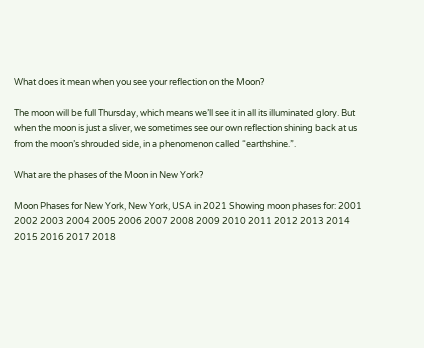What does it mean when you see your reflection on the Moon?

The moon will be full Thursday, which means we’ll see it in all its illuminated glory. But when the moon is just a sliver, we sometimes see our own reflection shining back at us from the moon’s shrouded side, in a phenomenon called “earthshine.”.

What are the phases of the Moon in New York?

Moon Phases for New York, New York, USA in 2021 Showing moon phases for: 2001 2002 2003 2004 2005 2006 2007 2008 2009 2010 2011 2012 2013 2014 2015 2016 2017 2018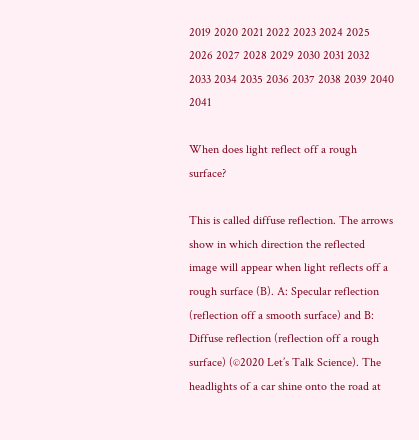2019 2020 2021 2022 2023 2024 2025 2026 2027 2028 2029 2030 2031 2032 2033 2034 2035 2036 2037 2038 2039 2040 2041

When does light reflect off a rough surface?

This is called diffuse reflection. The arrows show in which direction the reflected image will appear when light reflects off a rough surface (B). A: Specular reflection (reflection off a smooth surface) and B: Diffuse reflection (reflection off a rough surface) (©2020 Let’s Talk Science). The headlights of a car shine onto the road at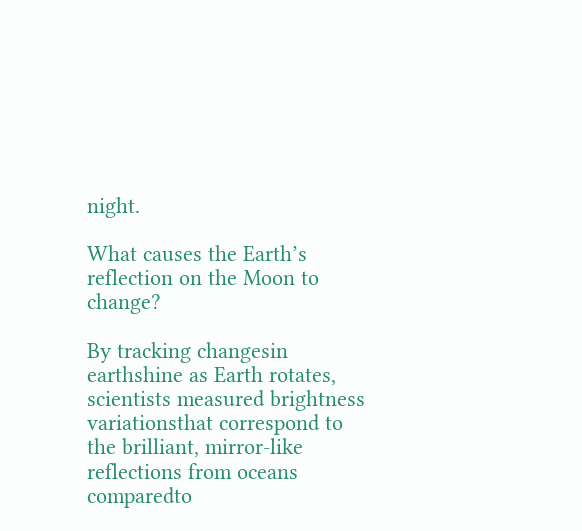night.

What causes the Earth’s reflection on the Moon to change?

By tracking changesin earthshine as Earth rotates, scientists measured brightness variationsthat correspond to the brilliant, mirror-like reflections from oceans comparedto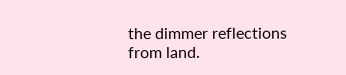the dimmer reflections from land.